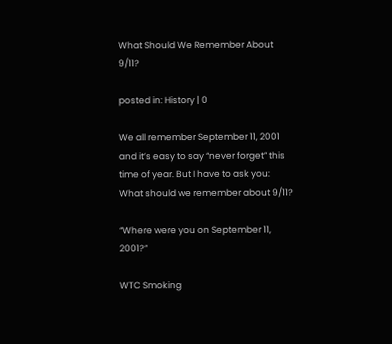What Should We Remember About 9/11?

posted in: History | 0

We all remember September 11, 2001 and it’s easy to say “never forget” this time of year. But I have to ask you: What should we remember about 9/11?

“Where were you on September 11, 2001?”

WTC Smoking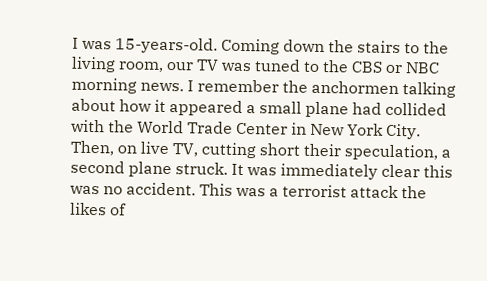I was 15-years-old. Coming down the stairs to the living room, our TV was tuned to the CBS or NBC morning news. I remember the anchormen talking about how it appeared a small plane had collided with the World Trade Center in New York City. Then, on live TV, cutting short their speculation, a second plane struck. It was immediately clear this was no accident. This was a terrorist attack the likes of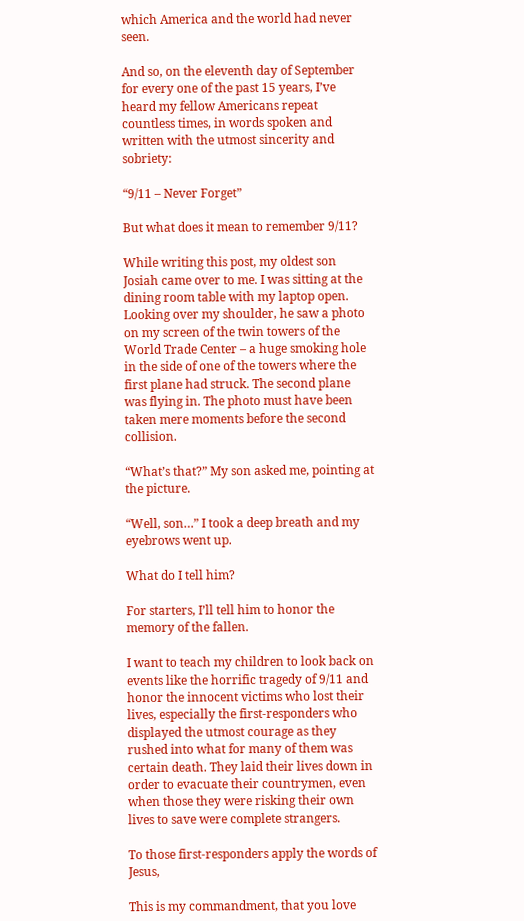which America and the world had never seen.

And so, on the eleventh day of September for every one of the past 15 years, I’ve heard my fellow Americans repeat countless times, in words spoken and written with the utmost sincerity and sobriety:

“9/11 – Never Forget”

But what does it mean to remember 9/11?

While writing this post, my oldest son Josiah came over to me. I was sitting at the dining room table with my laptop open. Looking over my shoulder, he saw a photo on my screen of the twin towers of the World Trade Center – a huge smoking hole in the side of one of the towers where the first plane had struck. The second plane was flying in. The photo must have been taken mere moments before the second collision.

“What’s that?” My son asked me, pointing at the picture.

“Well, son…” I took a deep breath and my eyebrows went up.

What do I tell him?

For starters, I’ll tell him to honor the memory of the fallen.

I want to teach my children to look back on events like the horrific tragedy of 9/11 and honor the innocent victims who lost their lives, especially the first-responders who displayed the utmost courage as they rushed into what for many of them was certain death. They laid their lives down in order to evacuate their countrymen, even when those they were risking their own lives to save were complete strangers.

To those first-responders apply the words of Jesus,

This is my commandment, that you love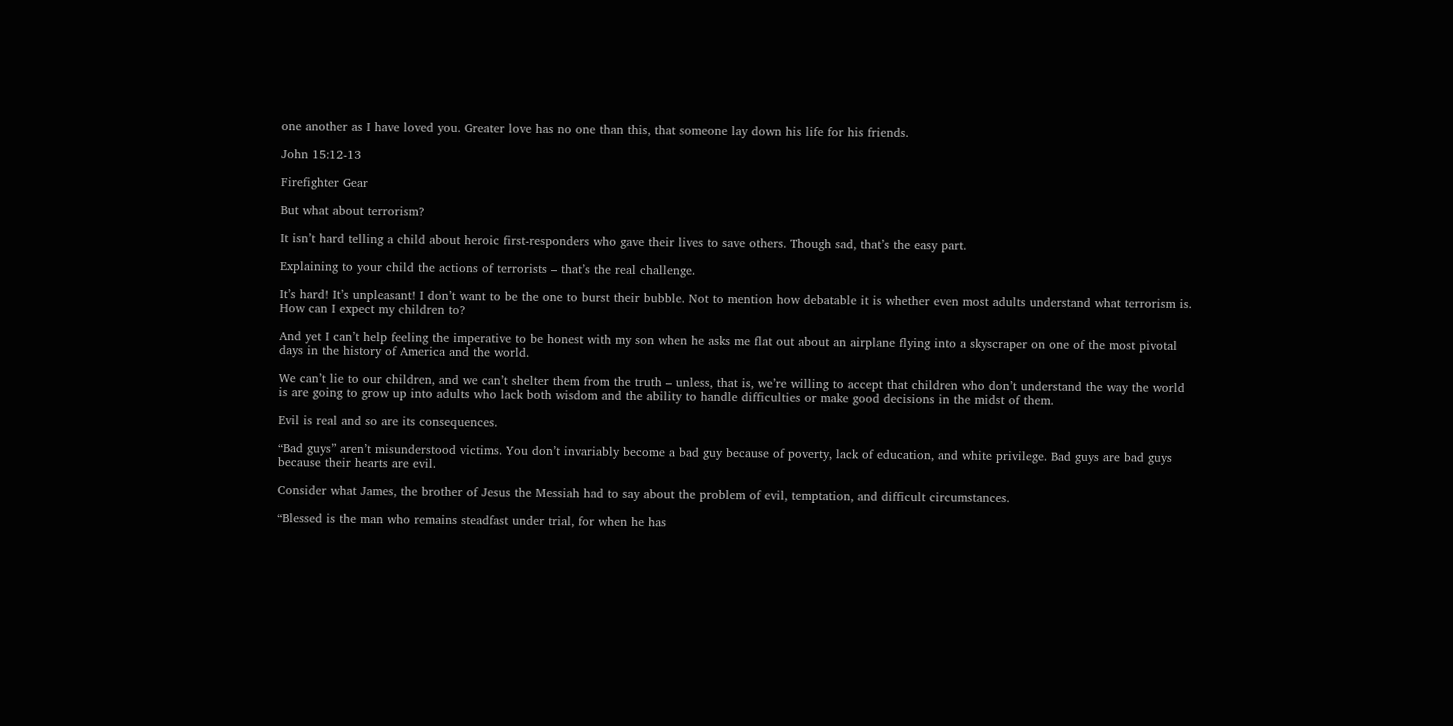one another as I have loved you. Greater love has no one than this, that someone lay down his life for his friends.

John 15:12-13

Firefighter Gear

But what about terrorism?

It isn’t hard telling a child about heroic first-responders who gave their lives to save others. Though sad, that’s the easy part.

Explaining to your child the actions of terrorists – that’s the real challenge.

It’s hard! It’s unpleasant! I don’t want to be the one to burst their bubble. Not to mention how debatable it is whether even most adults understand what terrorism is. How can I expect my children to?

And yet I can’t help feeling the imperative to be honest with my son when he asks me flat out about an airplane flying into a skyscraper on one of the most pivotal days in the history of America and the world.

We can’t lie to our children, and we can’t shelter them from the truth – unless, that is, we’re willing to accept that children who don’t understand the way the world is are going to grow up into adults who lack both wisdom and the ability to handle difficulties or make good decisions in the midst of them.

Evil is real and so are its consequences.

“Bad guys” aren’t misunderstood victims. You don’t invariably become a bad guy because of poverty, lack of education, and white privilege. Bad guys are bad guys because their hearts are evil.

Consider what James, the brother of Jesus the Messiah had to say about the problem of evil, temptation, and difficult circumstances.

“Blessed is the man who remains steadfast under trial, for when he has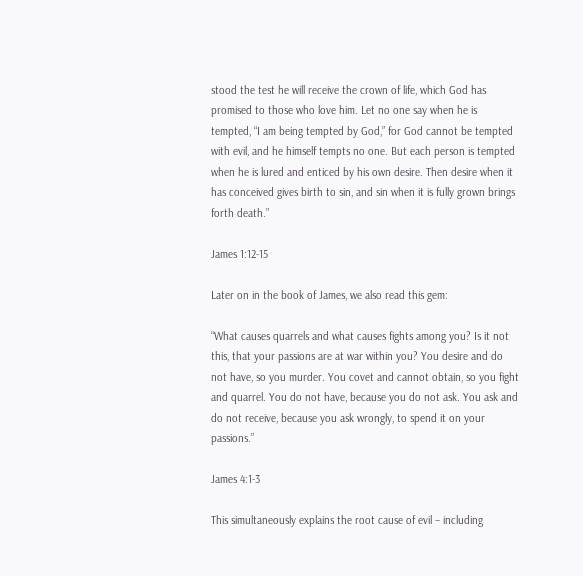stood the test he will receive the crown of life, which God has promised to those who love him. Let no one say when he is tempted, “I am being tempted by God,” for God cannot be tempted with evil, and he himself tempts no one. But each person is tempted when he is lured and enticed by his own desire. Then desire when it has conceived gives birth to sin, and sin when it is fully grown brings forth death.”

James 1:12-15

Later on in the book of James, we also read this gem:

“What causes quarrels and what causes fights among you? Is it not this, that your passions are at war within you? You desire and do not have, so you murder. You covet and cannot obtain, so you fight and quarrel. You do not have, because you do not ask. You ask and do not receive, because you ask wrongly, to spend it on your passions.”

James 4:1-3

This simultaneously explains the root cause of evil – including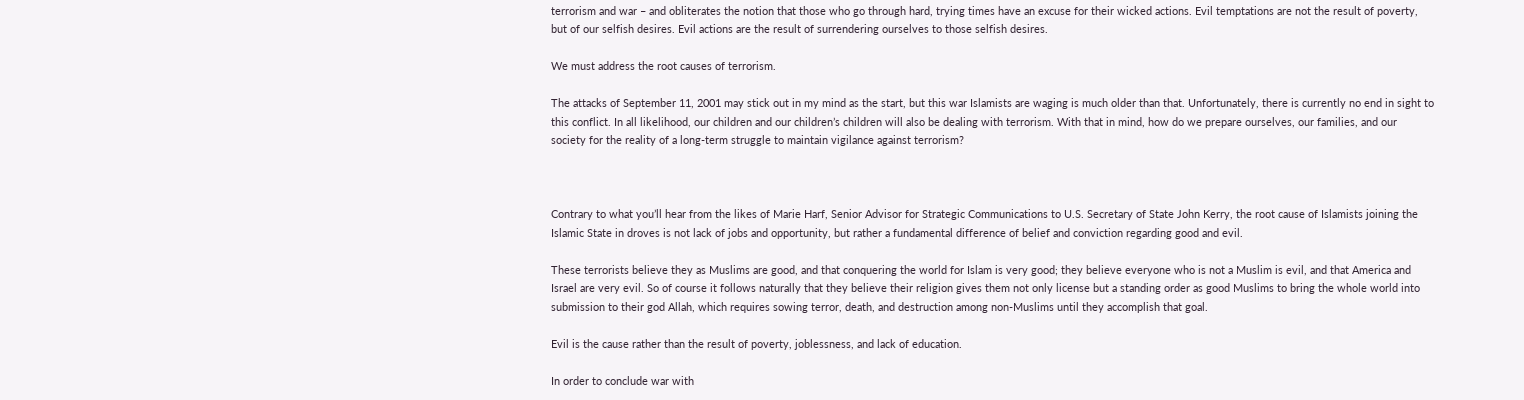terrorism and war – and obliterates the notion that those who go through hard, trying times have an excuse for their wicked actions. Evil temptations are not the result of poverty, but of our selfish desires. Evil actions are the result of surrendering ourselves to those selfish desires.

We must address the root causes of terrorism.

The attacks of September 11, 2001 may stick out in my mind as the start, but this war Islamists are waging is much older than that. Unfortunately, there is currently no end in sight to this conflict. In all likelihood, our children and our children’s children will also be dealing with terrorism. With that in mind, how do we prepare ourselves, our families, and our society for the reality of a long-term struggle to maintain vigilance against terrorism?



Contrary to what you’ll hear from the likes of Marie Harf, Senior Advisor for Strategic Communications to U.S. Secretary of State John Kerry, the root cause of Islamists joining the Islamic State in droves is not lack of jobs and opportunity, but rather a fundamental difference of belief and conviction regarding good and evil.

These terrorists believe they as Muslims are good, and that conquering the world for Islam is very good; they believe everyone who is not a Muslim is evil, and that America and Israel are very evil. So of course it follows naturally that they believe their religion gives them not only license but a standing order as good Muslims to bring the whole world into submission to their god Allah, which requires sowing terror, death, and destruction among non-Muslims until they accomplish that goal.

Evil is the cause rather than the result of poverty, joblessness, and lack of education.

In order to conclude war with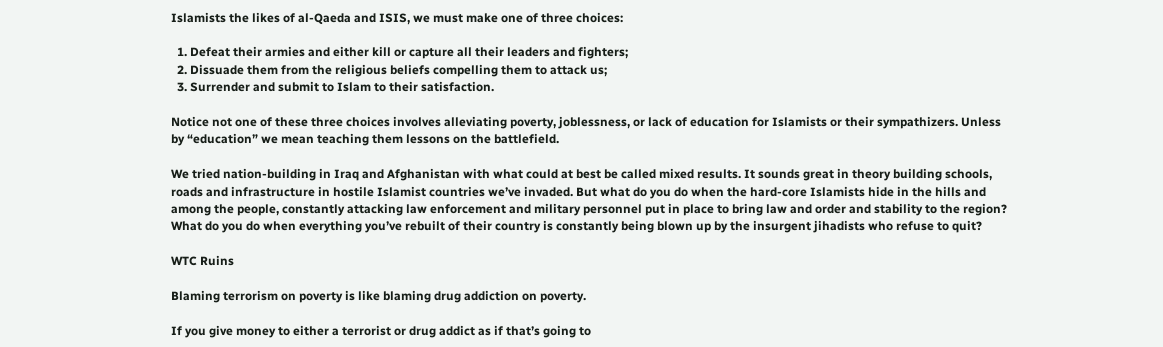Islamists the likes of al-Qaeda and ISIS, we must make one of three choices:

  1. Defeat their armies and either kill or capture all their leaders and fighters;
  2. Dissuade them from the religious beliefs compelling them to attack us;
  3. Surrender and submit to Islam to their satisfaction.

Notice not one of these three choices involves alleviating poverty, joblessness, or lack of education for Islamists or their sympathizers. Unless by “education” we mean teaching them lessons on the battlefield.

We tried nation-building in Iraq and Afghanistan with what could at best be called mixed results. It sounds great in theory building schools, roads and infrastructure in hostile Islamist countries we’ve invaded. But what do you do when the hard-core Islamists hide in the hills and among the people, constantly attacking law enforcement and military personnel put in place to bring law and order and stability to the region? What do you do when everything you’ve rebuilt of their country is constantly being blown up by the insurgent jihadists who refuse to quit?

WTC Ruins

Blaming terrorism on poverty is like blaming drug addiction on poverty.

If you give money to either a terrorist or drug addict as if that’s going to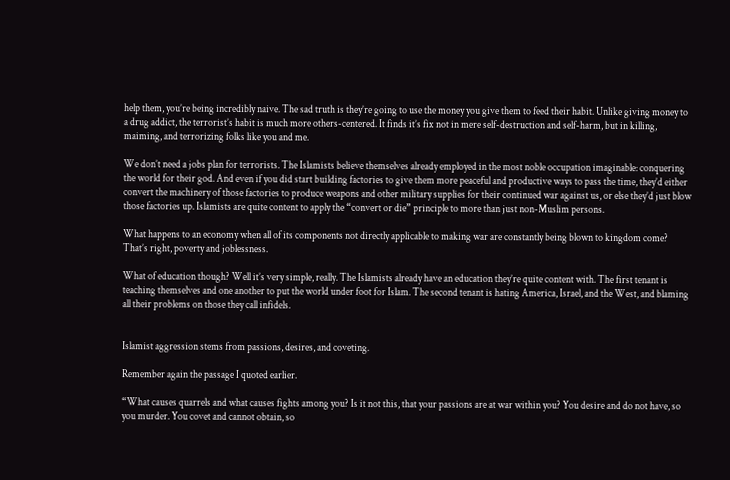help them, you’re being incredibly naive. The sad truth is they’re going to use the money you give them to feed their habit. Unlike giving money to a drug addict, the terrorist’s habit is much more others-centered. It finds it’s fix not in mere self-destruction and self-harm, but in killing, maiming, and terrorizing folks like you and me.

We don’t need a jobs plan for terrorists. The Islamists believe themselves already employed in the most noble occupation imaginable: conquering the world for their god. And even if you did start building factories to give them more peaceful and productive ways to pass the time, they’d either convert the machinery of those factories to produce weapons and other military supplies for their continued war against us, or else they’d just blow those factories up. Islamists are quite content to apply the “convert or die” principle to more than just non-Muslim persons.

What happens to an economy when all of its components not directly applicable to making war are constantly being blown to kingdom come? That’s right, poverty and joblessness.

What of education though? Well it’s very simple, really. The Islamists already have an education they’re quite content with. The first tenant is teaching themselves and one another to put the world under foot for Islam. The second tenant is hating America, Israel, and the West, and blaming all their problems on those they call infidels.


Islamist aggression stems from passions, desires, and coveting.

Remember again the passage I quoted earlier.

“What causes quarrels and what causes fights among you? Is it not this, that your passions are at war within you? You desire and do not have, so you murder. You covet and cannot obtain, so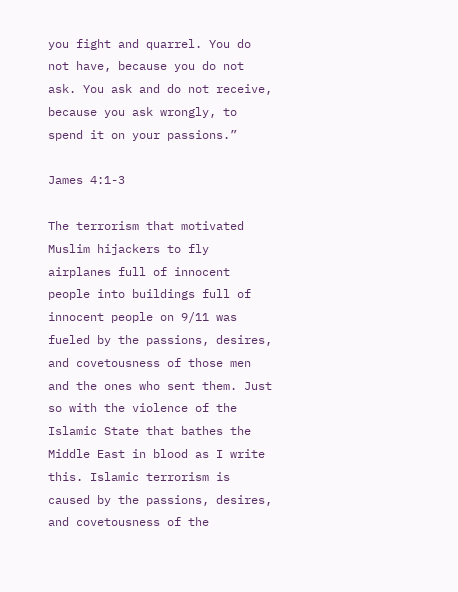you fight and quarrel. You do not have, because you do not ask. You ask and do not receive, because you ask wrongly, to spend it on your passions.”

James 4:1-3

The terrorism that motivated Muslim hijackers to fly airplanes full of innocent people into buildings full of innocent people on 9/11 was fueled by the passions, desires, and covetousness of those men and the ones who sent them. Just so with the violence of the Islamic State that bathes the Middle East in blood as I write this. Islamic terrorism is caused by the passions, desires, and covetousness of the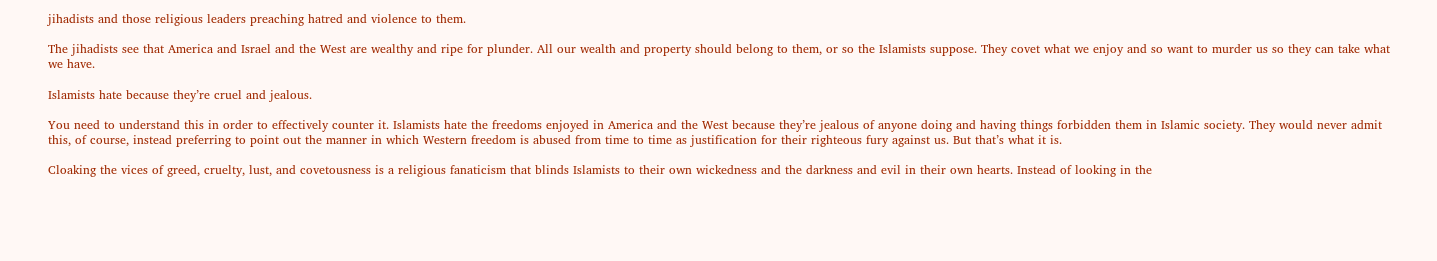jihadists and those religious leaders preaching hatred and violence to them.

The jihadists see that America and Israel and the West are wealthy and ripe for plunder. All our wealth and property should belong to them, or so the Islamists suppose. They covet what we enjoy and so want to murder us so they can take what we have.

Islamists hate because they’re cruel and jealous.

You need to understand this in order to effectively counter it. Islamists hate the freedoms enjoyed in America and the West because they’re jealous of anyone doing and having things forbidden them in Islamic society. They would never admit this, of course, instead preferring to point out the manner in which Western freedom is abused from time to time as justification for their righteous fury against us. But that’s what it is.

Cloaking the vices of greed, cruelty, lust, and covetousness is a religious fanaticism that blinds Islamists to their own wickedness and the darkness and evil in their own hearts. Instead of looking in the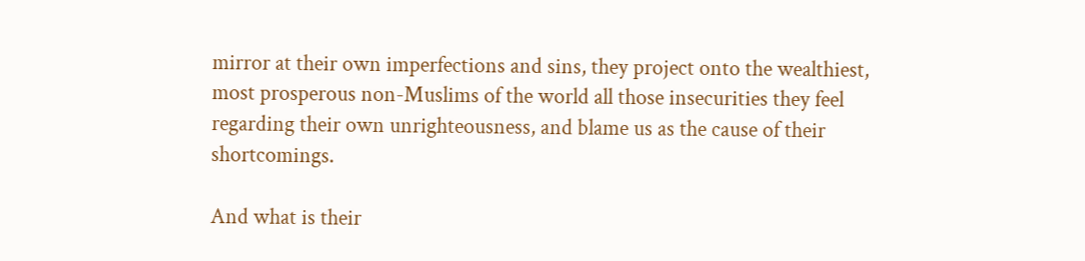mirror at their own imperfections and sins, they project onto the wealthiest, most prosperous non-Muslims of the world all those insecurities they feel regarding their own unrighteousness, and blame us as the cause of their shortcomings.

And what is their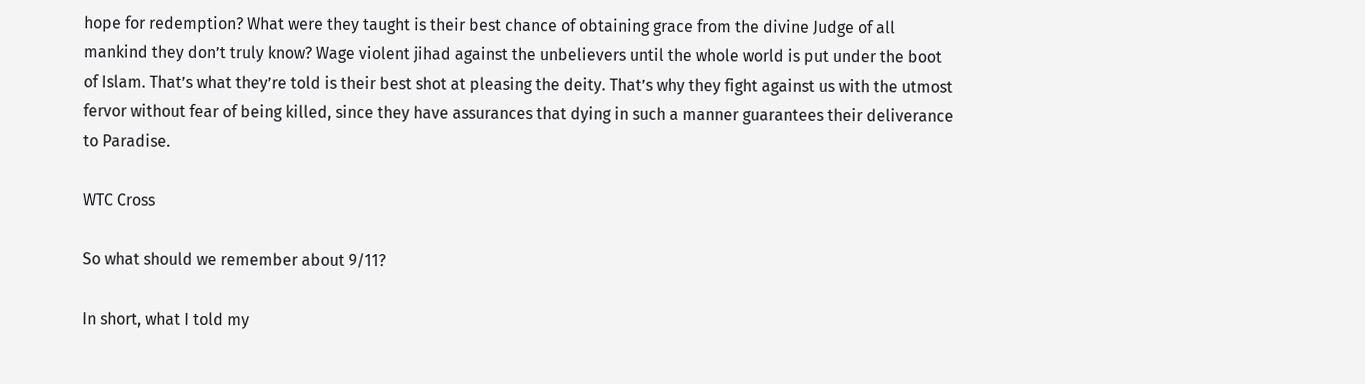hope for redemption? What were they taught is their best chance of obtaining grace from the divine Judge of all mankind they don’t truly know? Wage violent jihad against the unbelievers until the whole world is put under the boot of Islam. That’s what they’re told is their best shot at pleasing the deity. That’s why they fight against us with the utmost fervor without fear of being killed, since they have assurances that dying in such a manner guarantees their deliverance to Paradise.

WTC Cross

So what should we remember about 9/11?

In short, what I told my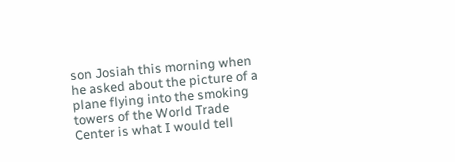son Josiah this morning when he asked about the picture of a plane flying into the smoking towers of the World Trade Center is what I would tell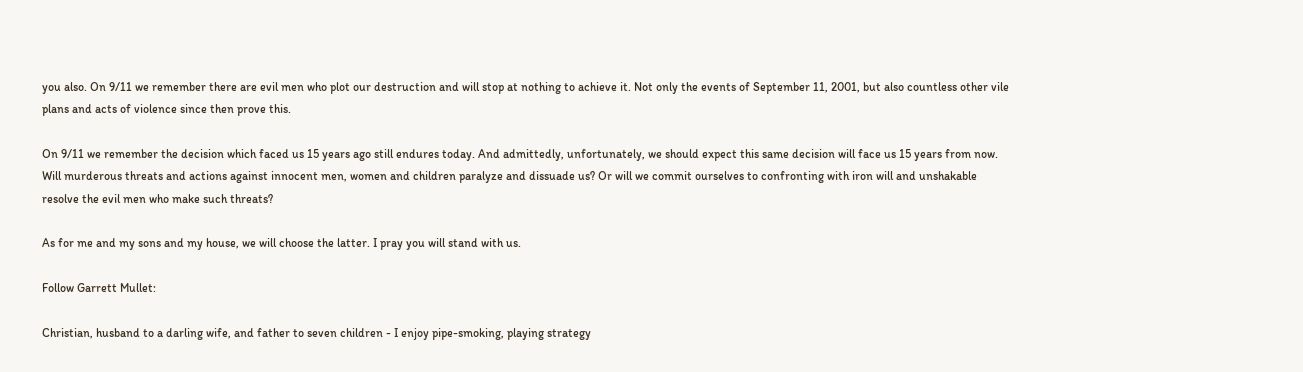you also. On 9/11 we remember there are evil men who plot our destruction and will stop at nothing to achieve it. Not only the events of September 11, 2001, but also countless other vile plans and acts of violence since then prove this.

On 9/11 we remember the decision which faced us 15 years ago still endures today. And admittedly, unfortunately, we should expect this same decision will face us 15 years from now. Will murderous threats and actions against innocent men, women and children paralyze and dissuade us? Or will we commit ourselves to confronting with iron will and unshakable resolve the evil men who make such threats?

As for me and my sons and my house, we will choose the latter. I pray you will stand with us.

Follow Garrett Mullet:

Christian, husband to a darling wife, and father to seven children - I enjoy pipe-smoking, playing strategy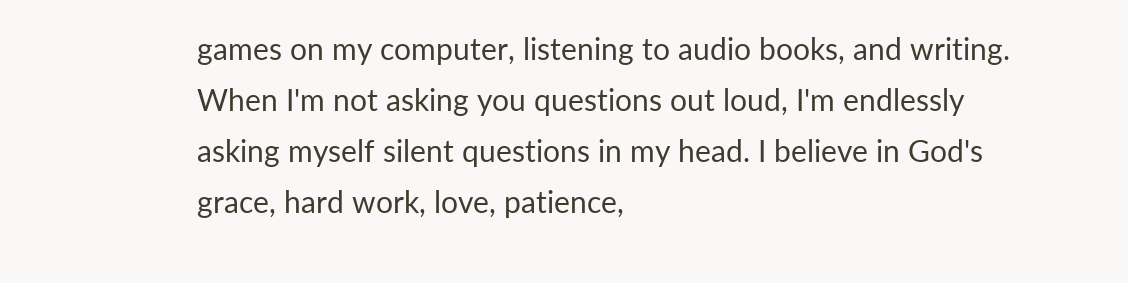games on my computer, listening to audio books, and writing. When I'm not asking you questions out loud, I'm endlessly asking myself silent questions in my head. I believe in God's grace, hard work, love, patience,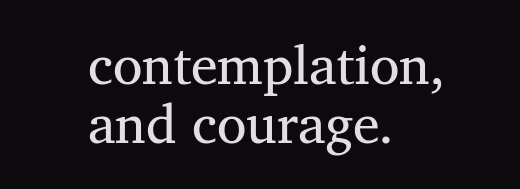contemplation, and courage.